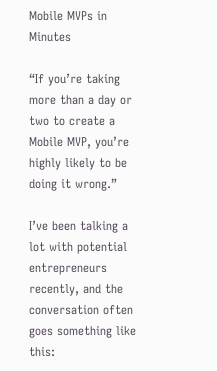Mobile MVPs in Minutes

“If you’re taking more than a day or two to create a Mobile MVP, you’re highly likely to be doing it wrong.”

I’ve been talking a lot with potential entrepreneurs recently, and the conversation often goes something like this: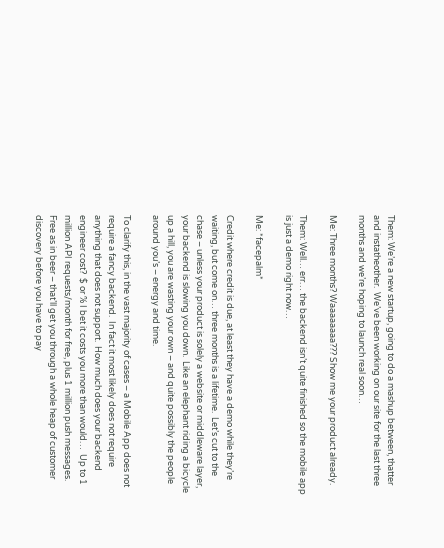Them: We’re a new startup, going to do a mashup between, thatter and instatheother.  We’ve been working on our site for the last three months and we’re hoping to launch real soon…

Me: Three months? Waaaaaaaa??? Show me your product already.

Them: Well… err… the backend isn’t quite finished so the mobile app is just a demo right now…

Me: *facepalm*

Credit where credit is due, at least they have a demo while they’re waiting, but come on… three months is a lifetime.  Let’s cut to the chase – unless your product is solely a website or middleware layer, your backend is slowing you down.  Like an elephant riding a bicycle up a hill, you are wasting your own – and quite possibly the people around you’s – energy and time.

To clarify this, in the vast majority of cases – a Mobile App does not require a fancy backend.  In fact it most likely does not require anything that does not support.  How much does your backend engineer cost?  $ or % I bet it costs you more than would…  Up to 1 million API requests/month for free, plus 1 million push messages.  Free as in beer – that’ll get you through a whole heap of customer discovery before you have to pay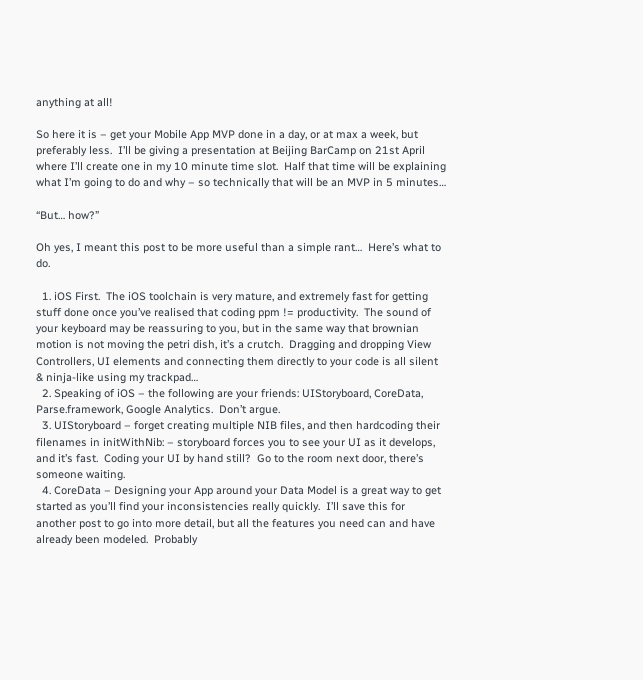anything at all!

So here it is – get your Mobile App MVP done in a day, or at max a week, but preferably less.  I’ll be giving a presentation at Beijing BarCamp on 21st April where I’ll create one in my 10 minute time slot.  Half that time will be explaining what I’m going to do and why – so technically that will be an MVP in 5 minutes…

“But… how?”

Oh yes, I meant this post to be more useful than a simple rant…  Here’s what to do.

  1. iOS First.  The iOS toolchain is very mature, and extremely fast for getting stuff done once you’ve realised that coding ppm != productivity.  The sound of your keyboard may be reassuring to you, but in the same way that brownian motion is not moving the petri dish, it’s a crutch.  Dragging and dropping View Controllers, UI elements and connecting them directly to your code is all silent & ninja-like using my trackpad…
  2. Speaking of iOS – the following are your friends: UIStoryboard, CoreData, Parse.framework, Google Analytics.  Don’t argue.
  3. UIStoryboard – forget creating multiple NIB files, and then hardcoding their filenames in initWithNib: – storyboard forces you to see your UI as it develops, and it’s fast.  Coding your UI by hand still?  Go to the room next door, there’s someone waiting.
  4. CoreData – Designing your App around your Data Model is a great way to get started as you’ll find your inconsistencies really quickly.  I’ll save this for another post to go into more detail, but all the features you need can and have already been modeled.  Probably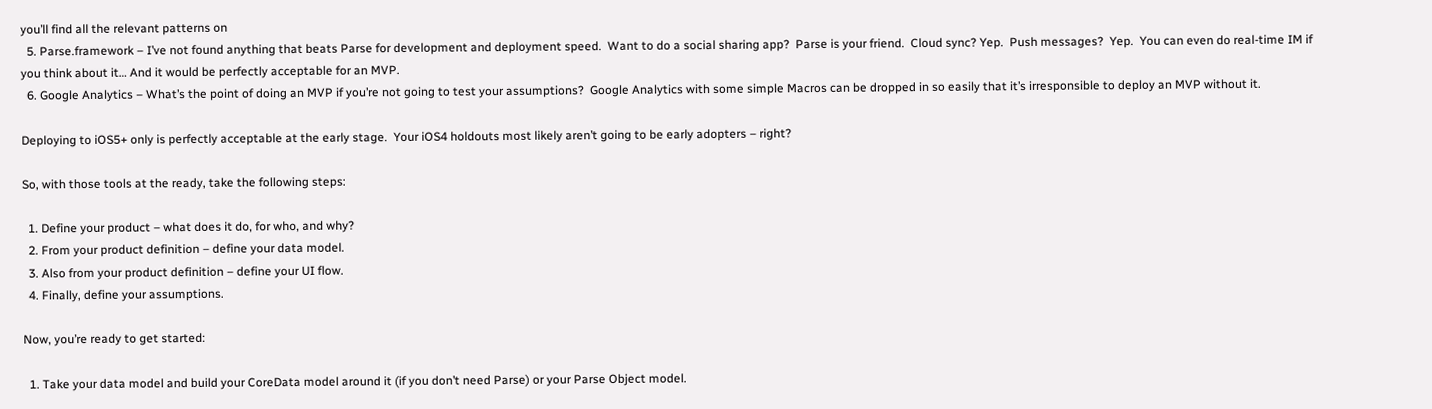you’ll find all the relevant patterns on
  5. Parse.framework – I’ve not found anything that beats Parse for development and deployment speed.  Want to do a social sharing app?  Parse is your friend.  Cloud sync? Yep.  Push messages?  Yep.  You can even do real-time IM if you think about it… And it would be perfectly acceptable for an MVP.
  6. Google Analytics – What’s the point of doing an MVP if you’re not going to test your assumptions?  Google Analytics with some simple Macros can be dropped in so easily that it’s irresponsible to deploy an MVP without it.

Deploying to iOS5+ only is perfectly acceptable at the early stage.  Your iOS4 holdouts most likely aren’t going to be early adopters – right?

So, with those tools at the ready, take the following steps:

  1. Define your product – what does it do, for who, and why?
  2. From your product definition – define your data model.
  3. Also from your product definition – define your UI flow.
  4. Finally, define your assumptions.

Now, you’re ready to get started:

  1. Take your data model and build your CoreData model around it (if you don’t need Parse) or your Parse Object model.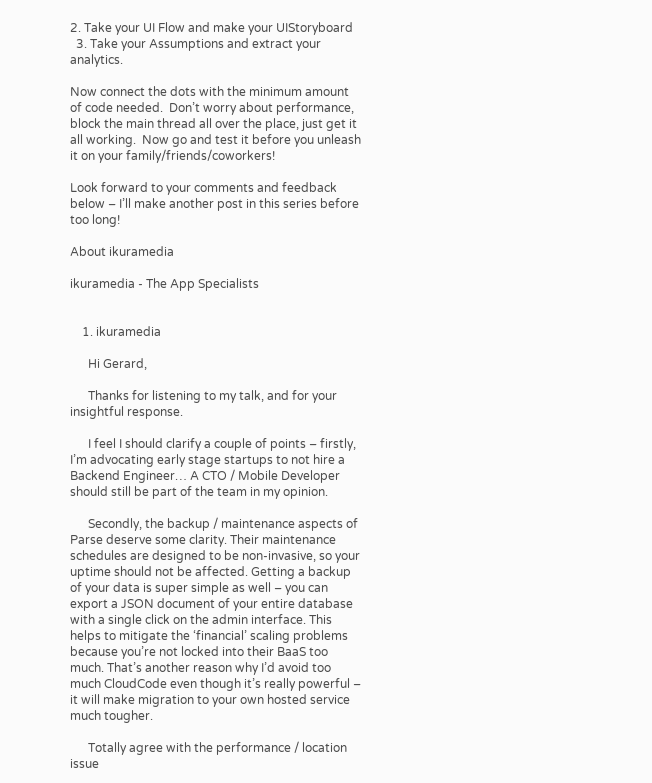2. Take your UI Flow and make your UIStoryboard
  3. Take your Assumptions and extract your analytics.

Now connect the dots with the minimum amount of code needed.  Don’t worry about performance, block the main thread all over the place, just get it all working.  Now go and test it before you unleash it on your family/friends/coworkers!

Look forward to your comments and feedback below – I’ll make another post in this series before too long!

About ikuramedia

ikuramedia - The App Specialists


    1. ikuramedia

      Hi Gerard,

      Thanks for listening to my talk, and for your insightful response.

      I feel I should clarify a couple of points – firstly, I’m advocating early stage startups to not hire a Backend Engineer… A CTO / Mobile Developer should still be part of the team in my opinion.

      Secondly, the backup / maintenance aspects of Parse deserve some clarity. Their maintenance schedules are designed to be non-invasive, so your uptime should not be affected. Getting a backup of your data is super simple as well – you can export a JSON document of your entire database with a single click on the admin interface. This helps to mitigate the ‘financial’ scaling problems because you’re not locked into their BaaS too much. That’s another reason why I’d avoid too much CloudCode even though it’s really powerful – it will make migration to your own hosted service much tougher.

      Totally agree with the performance / location issue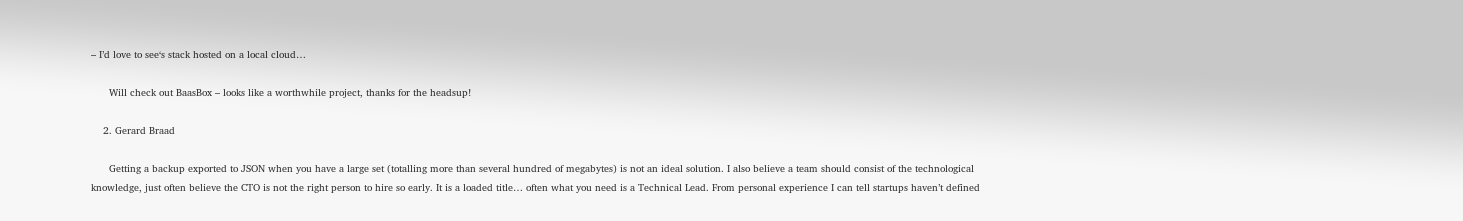– I’d love to see‘s stack hosted on a local cloud…

      Will check out BaasBox – looks like a worthwhile project, thanks for the headsup!

    2. Gerard Braad

      Getting a backup exported to JSON when you have a large set (totalling more than several hundred of megabytes) is not an ideal solution. I also believe a team should consist of the technological knowledge, just often believe the CTO is not the right person to hire so early. It is a loaded title… often what you need is a Technical Lead. From personal experience I can tell startups haven’t defined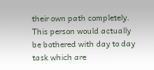their own path completely. This person would actually be bothered with day to day task which are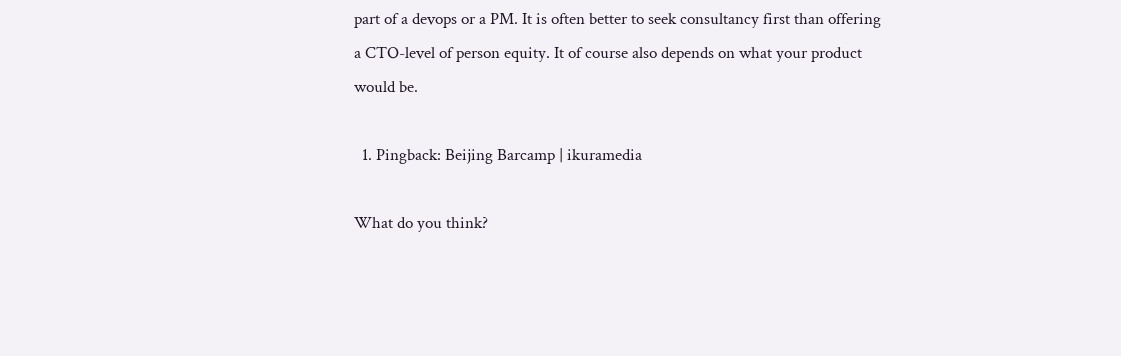part of a devops or a PM. It is often better to seek consultancy first than offering a CTO-level of person equity. It of course also depends on what your product would be.

  1. Pingback: Beijing Barcamp | ikuramedia

What do you think?